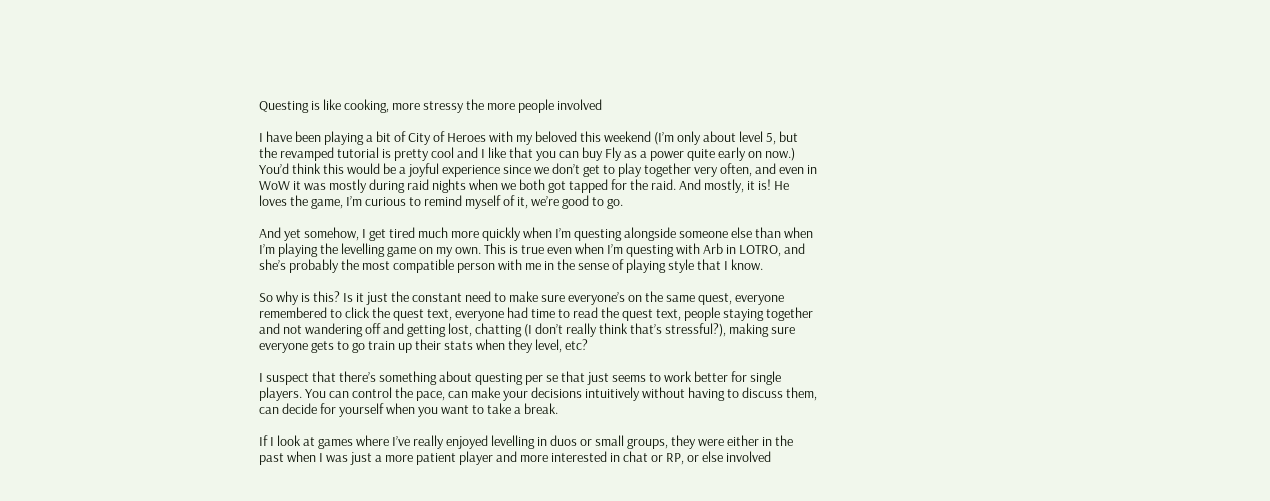Questing is like cooking, more stressy the more people involved

I have been playing a bit of City of Heroes with my beloved this weekend (I’m only about level 5, but the revamped tutorial is pretty cool and I like that you can buy Fly as a power quite early on now.) You’d think this would be a joyful experience since we don’t get to play together very often, and even in WoW it was mostly during raid nights when we both got tapped for the raid. And mostly, it is! He loves the game, I’m curious to remind myself of it, we’re good to go.

And yet somehow, I get tired much more quickly when I’m questing alongside someone else than when I’m playing the levelling game on my own. This is true even when I’m questing with Arb in LOTRO, and she’s probably the most compatible person with me in the sense of playing style that I know.

So why is this? Is it just the constant need to make sure everyone’s on the same quest, everyone remembered to click the quest text, everyone had time to read the quest text, people staying together and not wandering off and getting lost, chatting (I don’t really think that’s stressful?), making sure everyone gets to go train up their stats when they level, etc?

I suspect that there’s something about questing per se that just seems to work better for single players. You can control the pace, can make your decisions intuitively without having to discuss them, can decide for yourself when you want to take a break.

If I look at games where I’ve really enjoyed levelling in duos or small groups, they were either in the past when I was just a more patient player and more interested in chat or RP, or else involved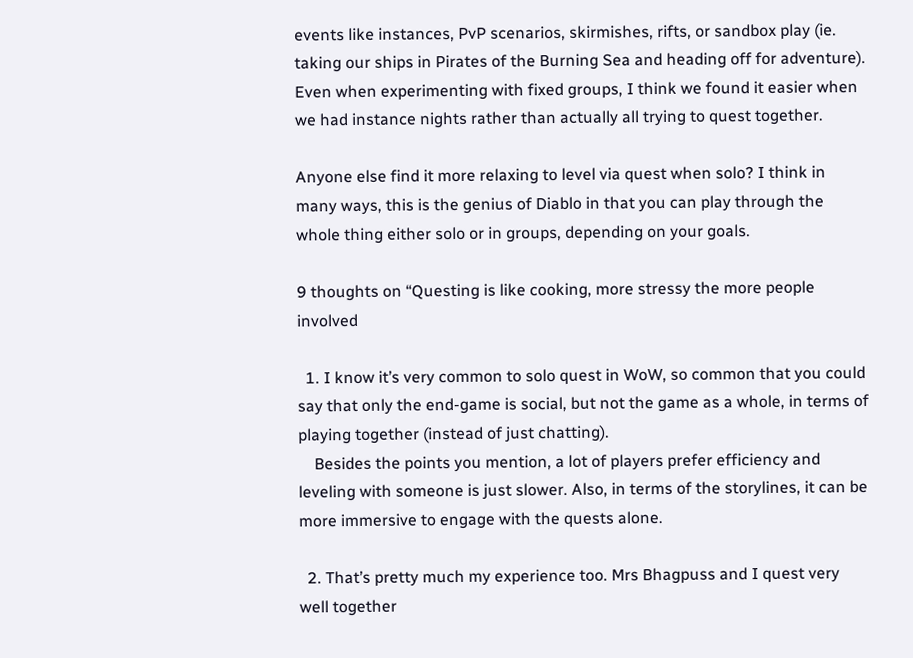events like instances, PvP scenarios, skirmishes, rifts, or sandbox play (ie. taking our ships in Pirates of the Burning Sea and heading off for adventure). Even when experimenting with fixed groups, I think we found it easier when we had instance nights rather than actually all trying to quest together.

Anyone else find it more relaxing to level via quest when solo? I think in many ways, this is the genius of Diablo in that you can play through the whole thing either solo or in groups, depending on your goals.

9 thoughts on “Questing is like cooking, more stressy the more people involved

  1. I know it’s very common to solo quest in WoW, so common that you could say that only the end-game is social, but not the game as a whole, in terms of playing together (instead of just chatting).
    Besides the points you mention, a lot of players prefer efficiency and leveling with someone is just slower. Also, in terms of the storylines, it can be more immersive to engage with the quests alone.

  2. That’s pretty much my experience too. Mrs Bhagpuss and I quest very well together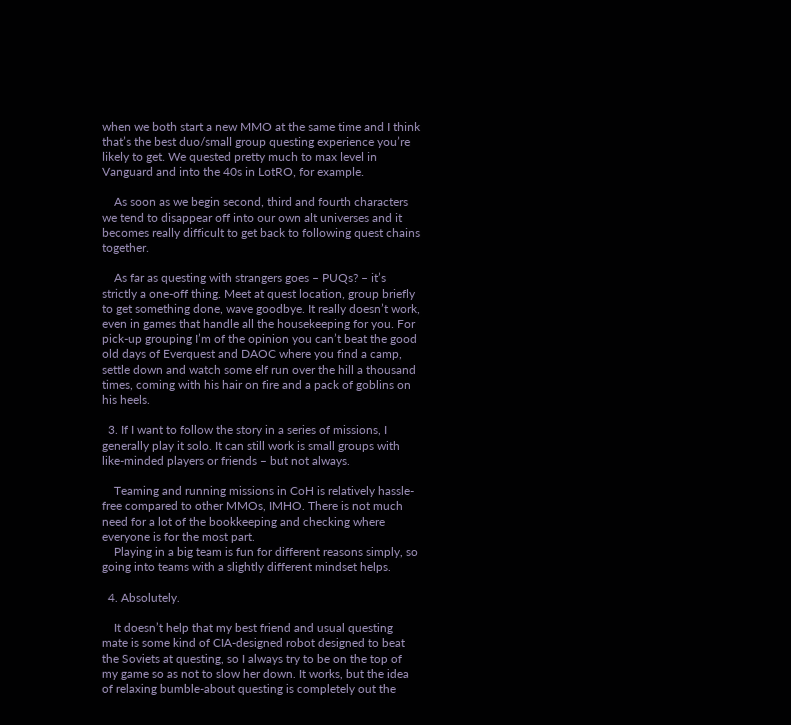when we both start a new MMO at the same time and I think that’s the best duo/small group questing experience you’re likely to get. We quested pretty much to max level in Vanguard and into the 40s in LotRO, for example.

    As soon as we begin second, third and fourth characters we tend to disappear off into our own alt universes and it becomes really difficult to get back to following quest chains together.

    As far as questing with strangers goes – PUQs? – it’s strictly a one-off thing. Meet at quest location, group briefly to get something done, wave goodbye. It really doesn’t work, even in games that handle all the housekeeping for you. For pick-up grouping I’m of the opinion you can’t beat the good old days of Everquest and DAOC where you find a camp, settle down and watch some elf run over the hill a thousand times, coming with his hair on fire and a pack of goblins on his heels.

  3. If I want to follow the story in a series of missions, I generally play it solo. It can still work is small groups with like-minded players or friends – but not always.

    Teaming and running missions in CoH is relatively hassle-free compared to other MMOs, IMHO. There is not much need for a lot of the bookkeeping and checking where everyone is for the most part.
    Playing in a big team is fun for different reasons simply, so going into teams with a slightly different mindset helps.

  4. Absolutely.

    It doesn’t help that my best friend and usual questing mate is some kind of CIA-designed robot designed to beat the Soviets at questing, so I always try to be on the top of my game so as not to slow her down. It works, but the idea of relaxing bumble-about questing is completely out the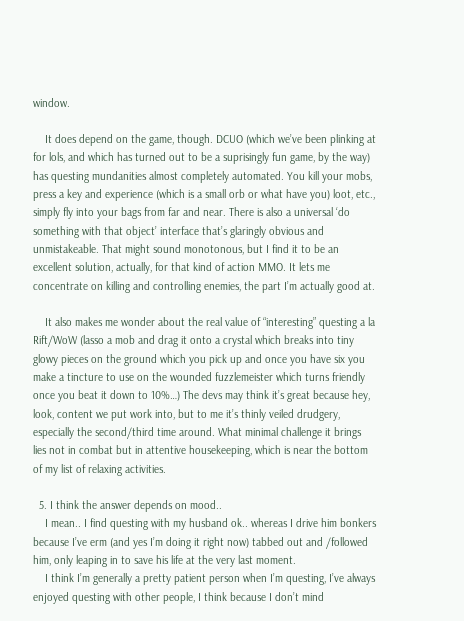window.

    It does depend on the game, though. DCUO (which we’ve been plinking at for lols, and which has turned out to be a suprisingly fun game, by the way) has questing mundanities almost completely automated. You kill your mobs, press a key and experience (which is a small orb or what have you) loot, etc., simply fly into your bags from far and near. There is also a universal ‘do something with that object’ interface that’s glaringly obvious and unmistakeable. That might sound monotonous, but I find it to be an excellent solution, actually, for that kind of action MMO. It lets me concentrate on killing and controlling enemies, the part I’m actually good at.

    It also makes me wonder about the real value of “interesting” questing a la Rift/WoW (lasso a mob and drag it onto a crystal which breaks into tiny glowy pieces on the ground which you pick up and once you have six you make a tincture to use on the wounded fuzzlemeister which turns friendly once you beat it down to 10%…) The devs may think it’s great because hey, look, content we put work into, but to me it’s thinly veiled drudgery, especially the second/third time around. What minimal challenge it brings lies not in combat but in attentive housekeeping, which is near the bottom of my list of relaxing activities.

  5. I think the answer depends on mood..
    I mean.. I find questing with my husband ok.. whereas I drive him bonkers because I’ve erm (and yes I’m doing it right now) tabbed out and /followed him, only leaping in to save his life at the very last moment.
    I think I’m generally a pretty patient person when I’m questing, I’ve always enjoyed questing with other people, I think because I don’t mind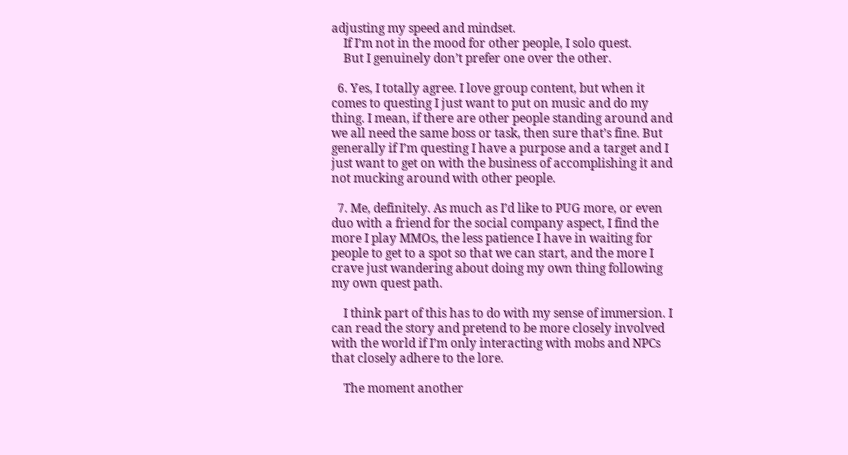adjusting my speed and mindset.
    If I’m not in the mood for other people, I solo quest.
    But I genuinely don’t prefer one over the other.

  6. Yes, I totally agree. I love group content, but when it comes to questing I just want to put on music and do my thing. I mean, if there are other people standing around and we all need the same boss or task, then sure that’s fine. But generally if I’m questing I have a purpose and a target and I just want to get on with the business of accomplishing it and not mucking around with other people.

  7. Me, definitely. As much as I’d like to PUG more, or even duo with a friend for the social company aspect, I find the more I play MMOs, the less patience I have in waiting for people to get to a spot so that we can start, and the more I crave just wandering about doing my own thing following my own quest path.

    I think part of this has to do with my sense of immersion. I can read the story and pretend to be more closely involved with the world if I’m only interacting with mobs and NPCs that closely adhere to the lore.

    The moment another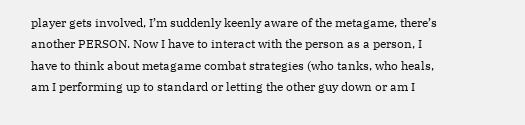player gets involved, I’m suddenly keenly aware of the metagame, there’s another PERSON. Now I have to interact with the person as a person, I have to think about metagame combat strategies (who tanks, who heals, am I performing up to standard or letting the other guy down or am I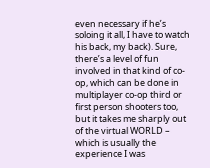even necessary if he’s soloing it all, I have to watch his back, my back). Sure, there’s a level of fun involved in that kind of co-op, which can be done in multiplayer co-op third or first person shooters too, but it takes me sharply out of the virtual WORLD – which is usually the experience I was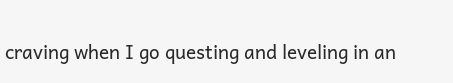craving when I go questing and leveling in an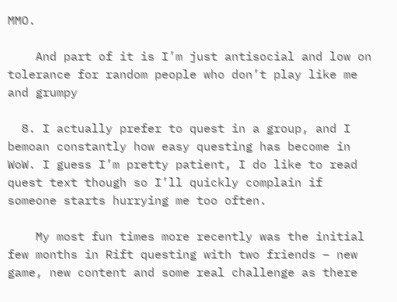MMO.

    And part of it is I’m just antisocial and low on tolerance for random people who don’t play like me and grumpy

  8. I actually prefer to quest in a group, and I bemoan constantly how easy questing has become in WoW. I guess I’m pretty patient, I do like to read quest text though so I’ll quickly complain if someone starts hurrying me too often.

    My most fun times more recently was the initial few months in Rift questing with two friends – new game, new content and some real challenge as there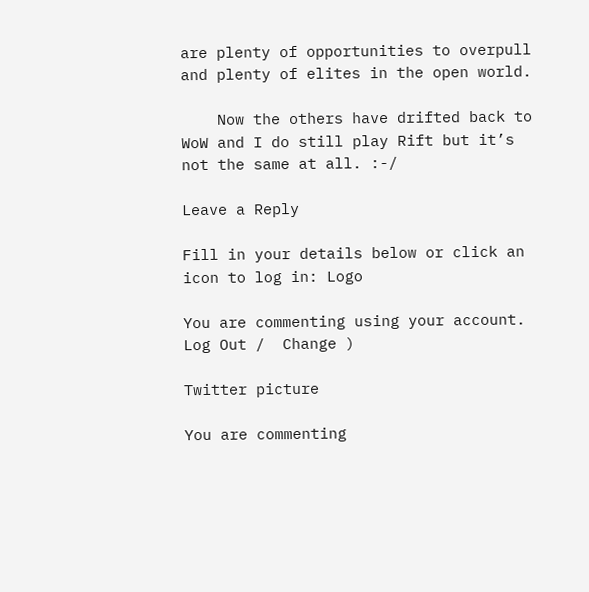are plenty of opportunities to overpull and plenty of elites in the open world.

    Now the others have drifted back to WoW and I do still play Rift but it’s not the same at all. :-/

Leave a Reply

Fill in your details below or click an icon to log in: Logo

You are commenting using your account. Log Out /  Change )

Twitter picture

You are commenting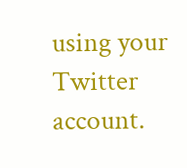using your Twitter account.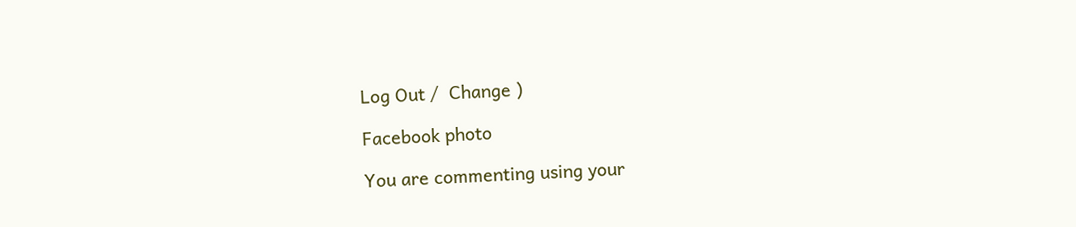Log Out /  Change )

Facebook photo

You are commenting using your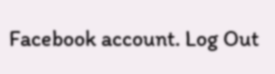Facebook account. Log Out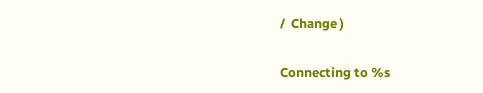/  Change )

Connecting to %s